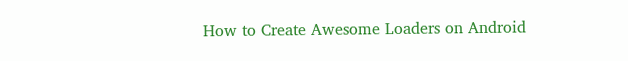How to Create Awesome Loaders on Android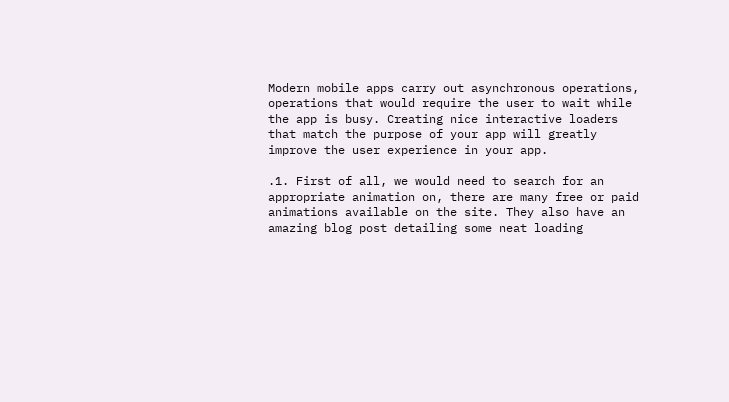Modern mobile apps carry out asynchronous operations, operations that would require the user to wait while the app is busy. Creating nice interactive loaders that match the purpose of your app will greatly improve the user experience in your app.

.1. First of all, we would need to search for an appropriate animation on, there are many free or paid animations available on the site. They also have an amazing blog post detailing some neat loading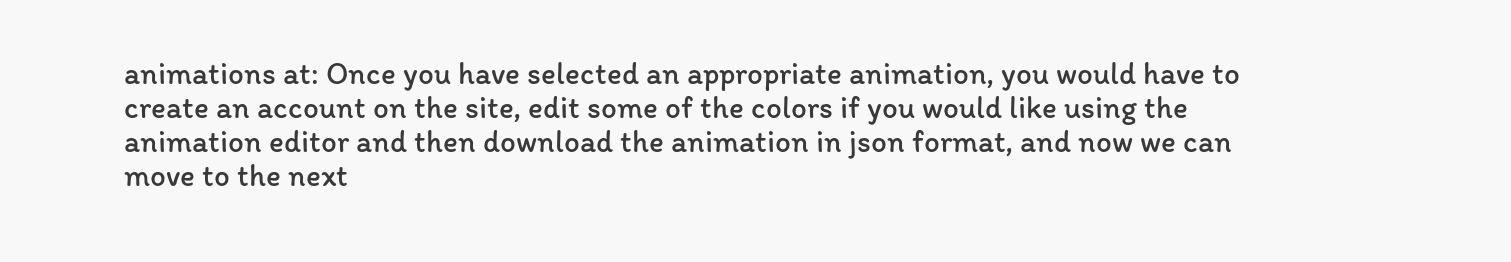animations at: Once you have selected an appropriate animation, you would have to create an account on the site, edit some of the colors if you would like using the animation editor and then download the animation in json format, and now we can move to the next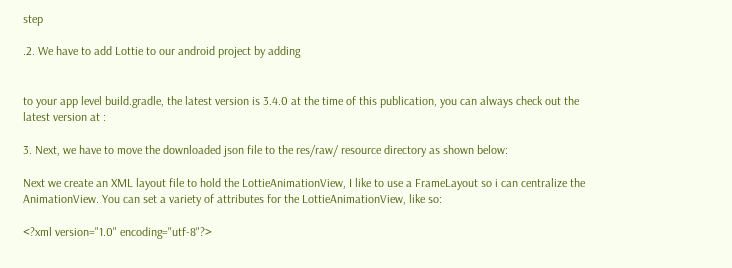step

.2. We have to add Lottie to our android project by adding


to your app level build.gradle, the latest version is 3.4.0 at the time of this publication, you can always check out the latest version at :

3. Next, we have to move the downloaded json file to the res/raw/ resource directory as shown below:

Next we create an XML layout file to hold the LottieAnimationView, I like to use a FrameLayout so i can centralize the AnimationView. You can set a variety of attributes for the LottieAnimationView, like so:

<?xml version="1.0" encoding="utf-8"?>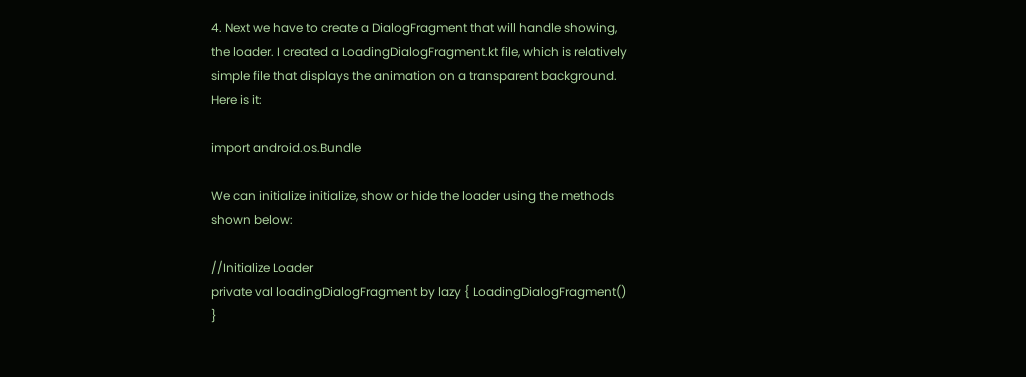4. Next we have to create a DialogFragment that will handle showing, the loader. I created a LoadingDialogFragment.kt file, which is relatively simple file that displays the animation on a transparent background. Here is it:

import android.os.Bundle

We can initialize initialize, show or hide the loader using the methods shown below:

//Initialize Loader
private val loadingDialogFragment by lazy { LoadingDialogFragment() }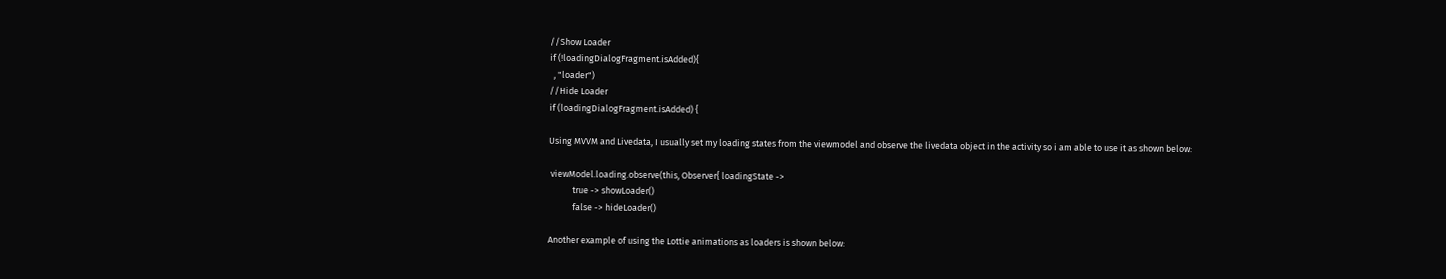//Show Loader
if (!loadingDialogFragment.isAdded){
  , "loader")
//Hide Loader
if (loadingDialogFragment.isAdded) {

Using MVVM and Livedata, I usually set my loading states from the viewmodel and observe the livedata object in the activity so i am able to use it as shown below:

 viewModel.loading.observe(this, Observer{ loadingState ->
            true -> showLoader()
            false -> hideLoader()

Another example of using the Lottie animations as loaders is shown below: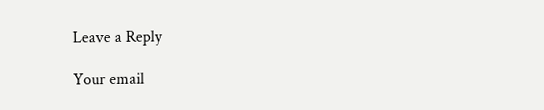Leave a Reply

Your email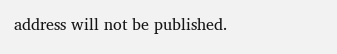address will not be published.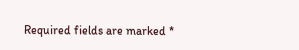Required fields are marked *